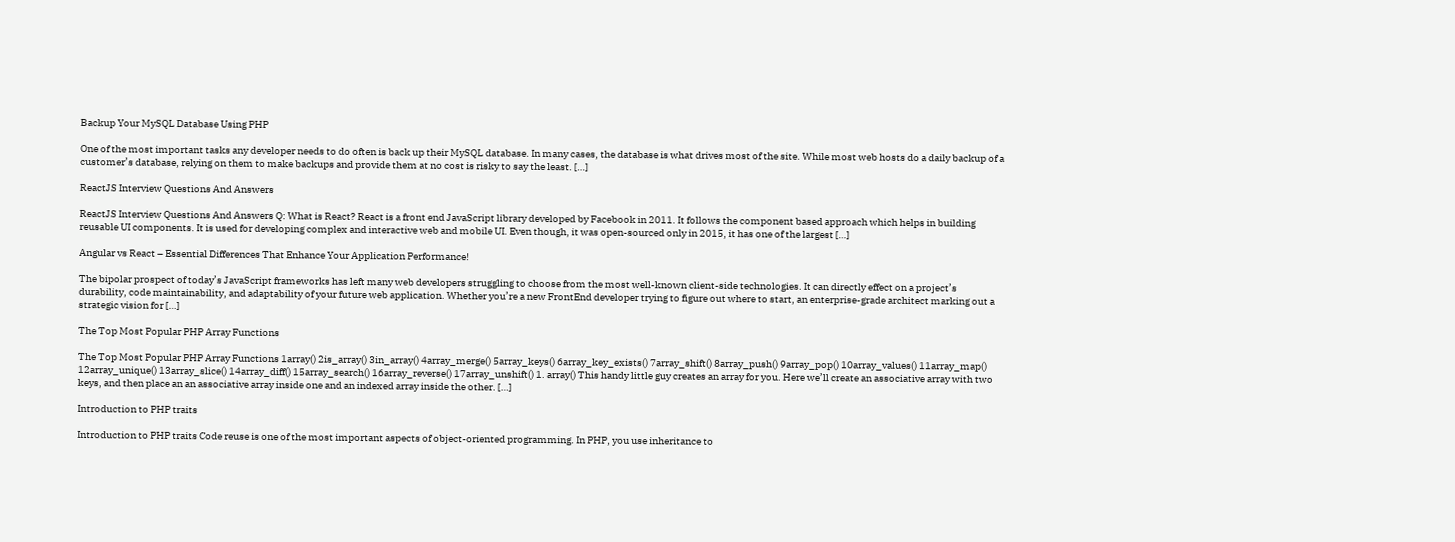Backup Your MySQL Database Using PHP

One of the most important tasks any developer needs to do often is back up their MySQL database. In many cases, the database is what drives most of the site. While most web hosts do a daily backup of a customer’s database, relying on them to make backups and provide them at no cost is risky to say the least. […]

ReactJS Interview Questions And Answers

ReactJS Interview Questions And Answers Q: What is React? React is a front end JavaScript library developed by Facebook in 2011. It follows the component based approach which helps in building reusable UI components. It is used for developing complex and interactive web and mobile UI. Even though, it was open-sourced only in 2015, it has one of the largest […]

Angular vs React – Essential Differences That Enhance Your Application Performance!

The bipolar prospect of today’s JavaScript frameworks has left many web developers struggling to choose from the most well-known client-side technologies. It can directly effect on a project’s durability, code maintainability, and adaptability of your future web application. Whether you’re a new FrontEnd developer trying to figure out where to start, an enterprise-grade architect marking out a strategic vision for […]

The Top Most Popular PHP Array Functions

The Top Most Popular PHP Array Functions 1array() 2is_array() 3in_array() 4array_merge() 5array_keys() 6array_key_exists() 7array_shift() 8array_push() 9array_pop() 10array_values() 11array_map() 12array_unique() 13array_slice() 14array_diff() 15array_search() 16array_reverse() 17array_unshift() 1. array() This handy little guy creates an array for you. Here we’ll create an associative array with two keys, and then place an an associative array inside one and an indexed array inside the other. […]

Introduction to PHP traits

Introduction to PHP traits Code reuse is one of the most important aspects of object-oriented programming. In PHP, you use inheritance to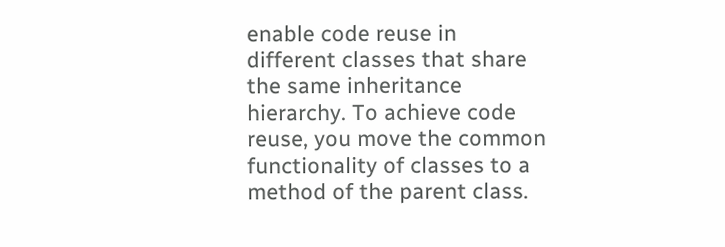enable code reuse in different classes that share the same inheritance hierarchy. To achieve code reuse, you move the common functionality of classes to a method of the parent class.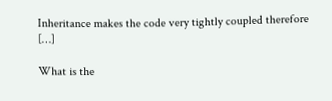Inheritance makes the code very tightly coupled therefore […]

What is the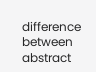difference between abstract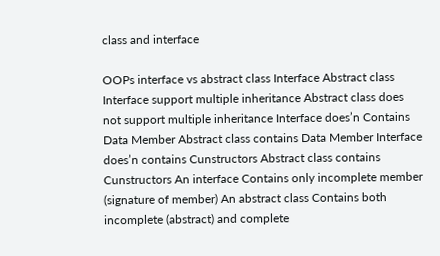class and interface

OOPs interface vs abstract class Interface Abstract class Interface support multiple inheritance Abstract class does not support multiple inheritance Interface does’n Contains Data Member Abstract class contains Data Member Interface does’n contains Cunstructors Abstract class contains Cunstructors An interface Contains only incomplete member (signature of member) An abstract class Contains both incomplete (abstract) and complete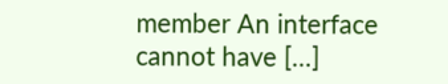member An interface cannot have […]